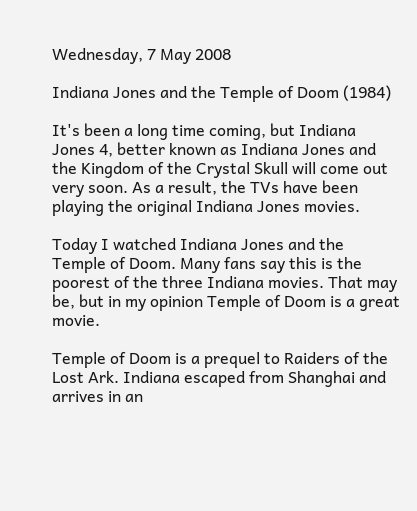Wednesday, 7 May 2008

Indiana Jones and the Temple of Doom (1984)

It's been a long time coming, but Indiana Jones 4, better known as Indiana Jones and the Kingdom of the Crystal Skull will come out very soon. As a result, the TVs have been playing the original Indiana Jones movies.

Today I watched Indiana Jones and the Temple of Doom. Many fans say this is the poorest of the three Indiana movies. That may be, but in my opinion Temple of Doom is a great movie.

Temple of Doom is a prequel to Raiders of the Lost Ark. Indiana escaped from Shanghai and arrives in an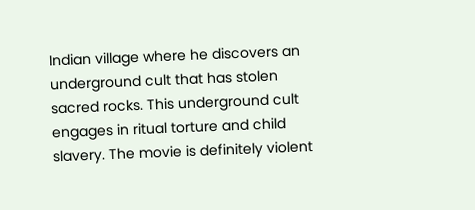Indian village where he discovers an underground cult that has stolen sacred rocks. This underground cult engages in ritual torture and child slavery. The movie is definitely violent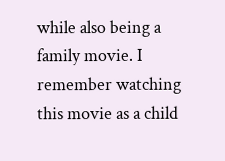while also being a family movie. I remember watching this movie as a child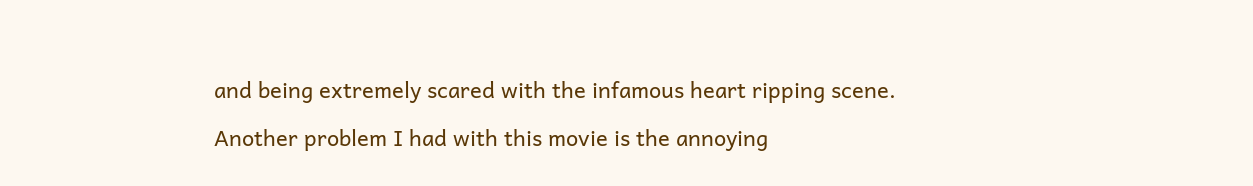and being extremely scared with the infamous heart ripping scene.

Another problem I had with this movie is the annoying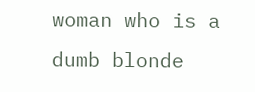woman who is a dumb blonde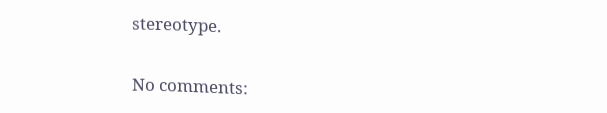stereotype.

No comments: